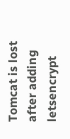Tomcat is lost after adding letsencrypt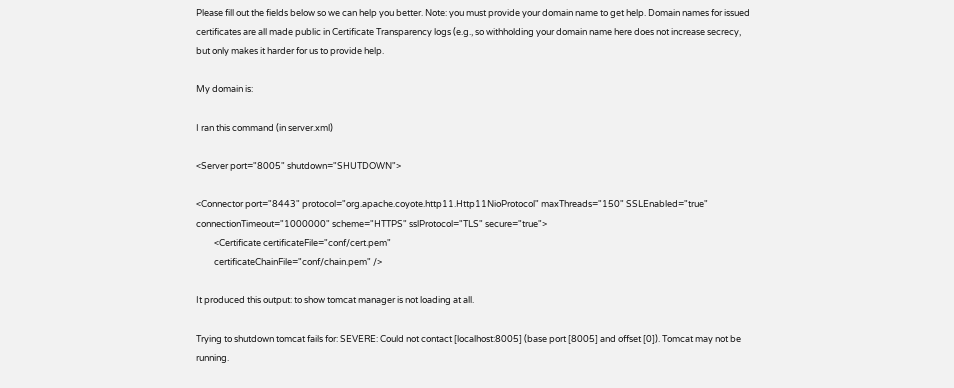Please fill out the fields below so we can help you better. Note: you must provide your domain name to get help. Domain names for issued certificates are all made public in Certificate Transparency logs (e.g., so withholding your domain name here does not increase secrecy, but only makes it harder for us to provide help.

My domain is:

I ran this command (in server.xml)

<Server port="8005" shutdown="SHUTDOWN">

<Connector port="8443" protocol="org.apache.coyote.http11.Http11NioProtocol" maxThreads="150" SSLEnabled="true" connectionTimeout="1000000" scheme="HTTPS" sslProtocol="TLS" secure="true">
         <Certificate certificateFile="conf/cert.pem"
         certificateChainFile="conf/chain.pem" />

It produced this output: to show tomcat manager is not loading at all.

Trying to shutdown tomcat fails for: SEVERE: Could not contact [localhost:8005] (base port [8005] and offset [0]). Tomcat may not be running.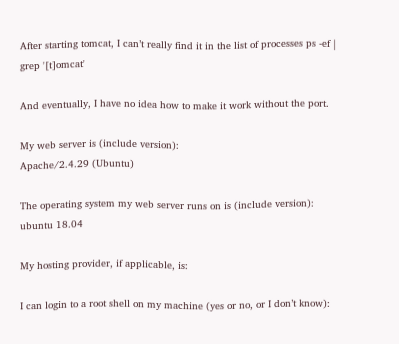After starting tomcat, I can’t really find it in the list of processes ps -ef | grep '[t]omcat'

And eventually, I have no idea how to make it work without the port.

My web server is (include version):
Apache/2.4.29 (Ubuntu)

The operating system my web server runs on is (include version):
ubuntu 18.04

My hosting provider, if applicable, is:

I can login to a root shell on my machine (yes or no, or I don’t know):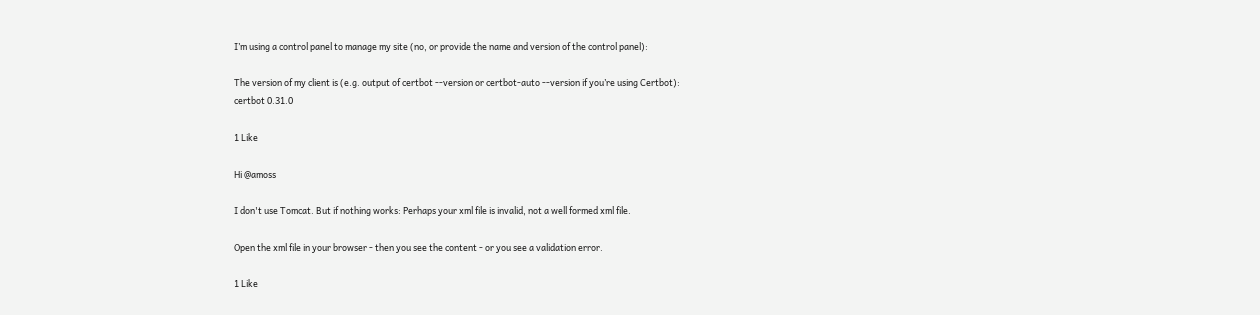I’m using a control panel to manage my site (no, or provide the name and version of the control panel):

The version of my client is (e.g. output of certbot --version or certbot-auto --version if you’re using Certbot):
certbot 0.31.0

1 Like

Hi @amoss

I don't use Tomcat. But if nothing works: Perhaps your xml file is invalid, not a well formed xml file.

Open the xml file in your browser - then you see the content - or you see a validation error.

1 Like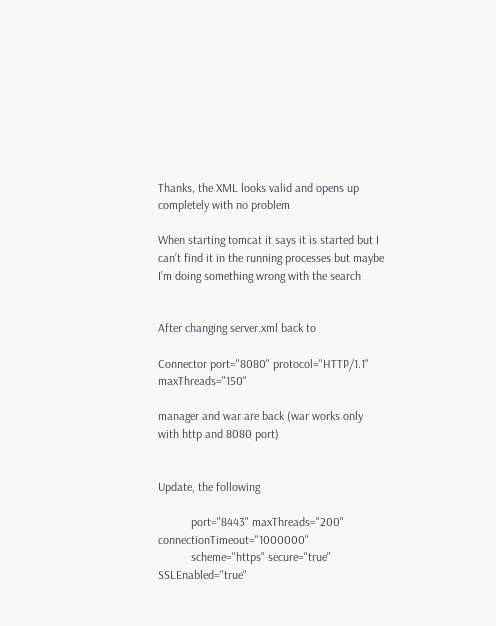Thanks, the XML looks valid and opens up completely with no problem

When starting tomcat it says it is started but I can’t find it in the running processes but maybe I’m doing something wrong with the search


After changing server.xml back to

Connector port="8080" protocol="HTTP/1.1" maxThreads="150"

manager and war are back (war works only with http and 8080 port)


Update, the following

           port="8443" maxThreads="200" connectionTimeout="1000000"
           scheme="https" secure="true" SSLEnabled="true"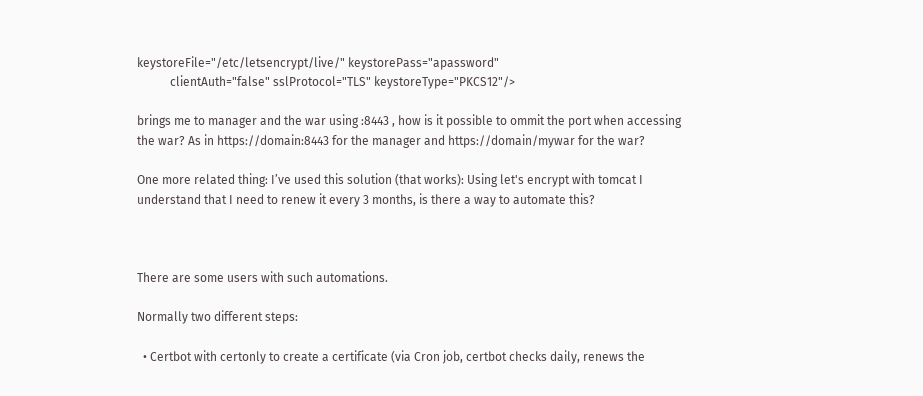keystoreFile="/etc/letsencrypt/live/" keystorePass="apassword"
           clientAuth="false" sslProtocol="TLS" keystoreType="PKCS12"/>

brings me to manager and the war using :8443 , how is it possible to ommit the port when accessing the war? As in https://domain:8443 for the manager and https://domain/mywar for the war?

One more related thing: I’ve used this solution (that works): Using let's encrypt with tomcat I understand that I need to renew it every 3 months, is there a way to automate this?



There are some users with such automations.

Normally two different steps:

  • Certbot with certonly to create a certificate (via Cron job, certbot checks daily, renews the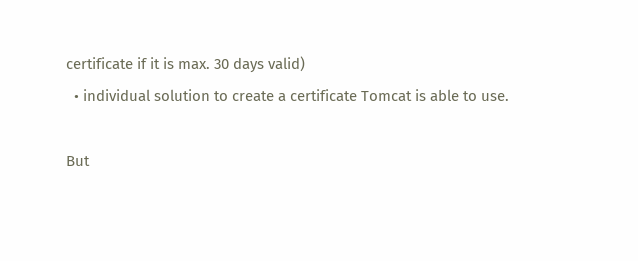certificate if it is max. 30 days valid)
  • individual solution to create a certificate Tomcat is able to use.

But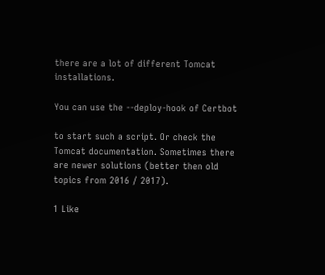there are a lot of different Tomcat installations.

You can use the --deploy-hook of Certbot

to start such a script. Or check the Tomcat documentation. Sometimes there are newer solutions (better then old topics from 2016 / 2017).

1 Like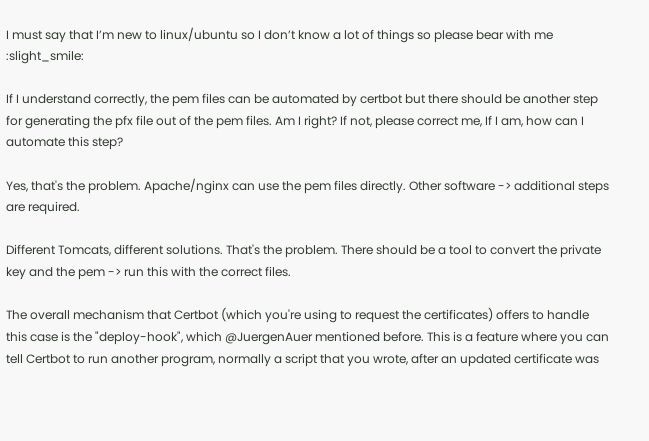I must say that I’m new to linux/ubuntu so I don’t know a lot of things so please bear with me :slight_smile:

If I understand correctly, the pem files can be automated by certbot but there should be another step for generating the pfx file out of the pem files. Am I right? If not, please correct me, If I am, how can I automate this step?

Yes, that's the problem. Apache/nginx can use the pem files directly. Other software -> additional steps are required.

Different Tomcats, different solutions. That's the problem. There should be a tool to convert the private key and the pem -> run this with the correct files.

The overall mechanism that Certbot (which you're using to request the certificates) offers to handle this case is the "deploy-hook", which @JuergenAuer mentioned before. This is a feature where you can tell Certbot to run another program, normally a script that you wrote, after an updated certificate was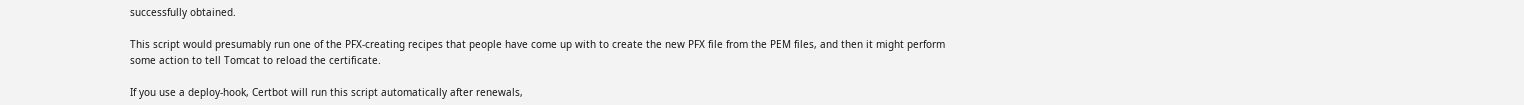successfully obtained.

This script would presumably run one of the PFX-creating recipes that people have come up with to create the new PFX file from the PEM files, and then it might perform some action to tell Tomcat to reload the certificate.

If you use a deploy-hook, Certbot will run this script automatically after renewals,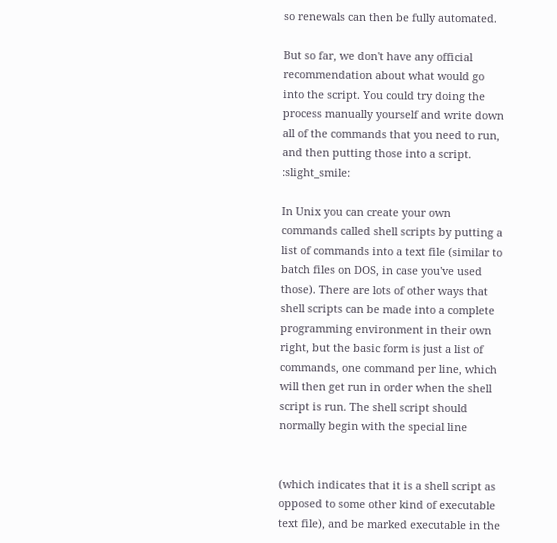so renewals can then be fully automated.

But so far, we don't have any official recommendation about what would go into the script. You could try doing the process manually yourself and write down all of the commands that you need to run, and then putting those into a script. :slight_smile:

In Unix you can create your own commands called shell scripts by putting a list of commands into a text file (similar to batch files on DOS, in case you've used those). There are lots of other ways that shell scripts can be made into a complete programming environment in their own right, but the basic form is just a list of commands, one command per line, which will then get run in order when the shell script is run. The shell script should normally begin with the special line


(which indicates that it is a shell script as opposed to some other kind of executable text file), and be marked executable in the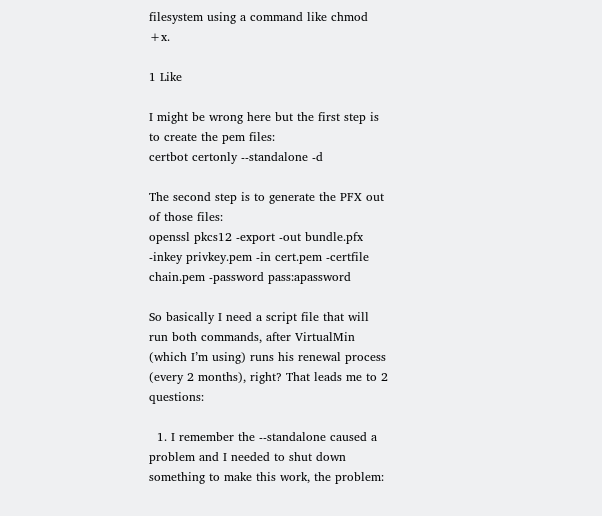filesystem using a command like chmod +x.

1 Like

I might be wrong here but the first step is to create the pem files:
certbot certonly --standalone -d

The second step is to generate the PFX out of those files:
openssl pkcs12 -export -out bundle.pfx -inkey privkey.pem -in cert.pem -certfile chain.pem -password pass:apassword

So basically I need a script file that will run both commands, after VirtualMin (which I’m using) runs his renewal process (every 2 months), right? That leads me to 2 questions:

  1. I remember the --standalone caused a problem and I needed to shut down something to make this work, the problem: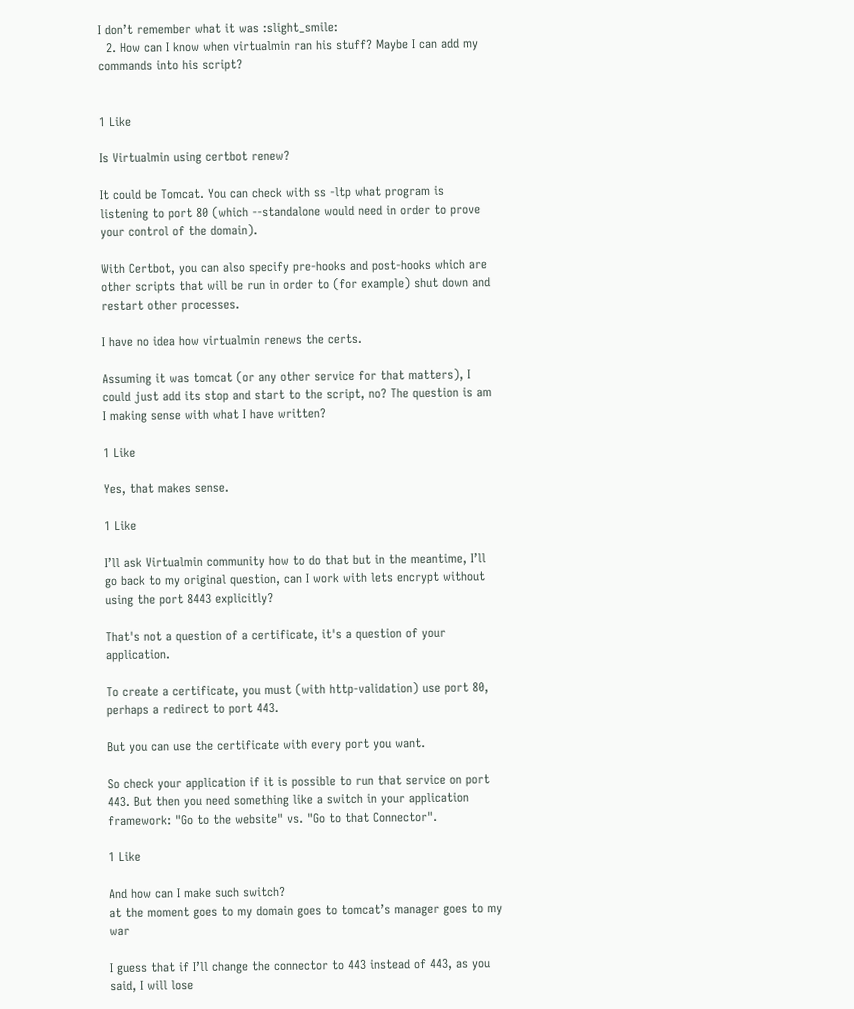I don’t remember what it was :slight_smile:
  2. How can I know when virtualmin ran his stuff? Maybe I can add my commands into his script?


1 Like

Is Virtualmin using certbot renew?

It could be Tomcat. You can check with ss -ltp what program is listening to port 80 (which --standalone would need in order to prove your control of the domain).

With Certbot, you can also specify pre-hooks and post-hooks which are other scripts that will be run in order to (for example) shut down and restart other processes.

I have no idea how virtualmin renews the certs.

Assuming it was tomcat (or any other service for that matters), I could just add its stop and start to the script, no? The question is am I making sense with what I have written?

1 Like

Yes, that makes sense.

1 Like

I’ll ask Virtualmin community how to do that but in the meantime, I’ll go back to my original question, can I work with lets encrypt without using the port 8443 explicitly?

That's not a question of a certificate, it's a question of your application.

To create a certificate, you must (with http-validation) use port 80, perhaps a redirect to port 443.

But you can use the certificate with every port you want.

So check your application if it is possible to run that service on port 443. But then you need something like a switch in your application framework: "Go to the website" vs. "Go to that Connector".

1 Like

And how can I make such switch?
at the moment goes to my domain goes to tomcat’s manager goes to my war

I guess that if I’ll change the connector to 443 instead of 443, as you said, I will lose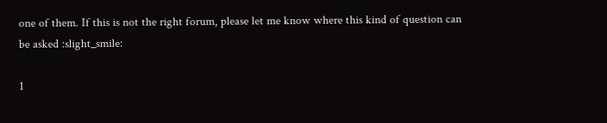one of them. If this is not the right forum, please let me know where this kind of question can be asked :slight_smile:

1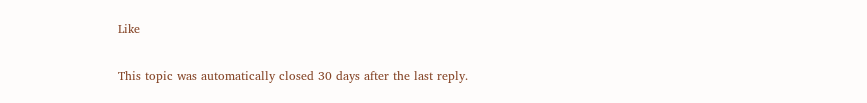Like

This topic was automatically closed 30 days after the last reply.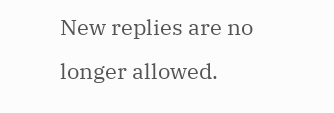New replies are no longer allowed.